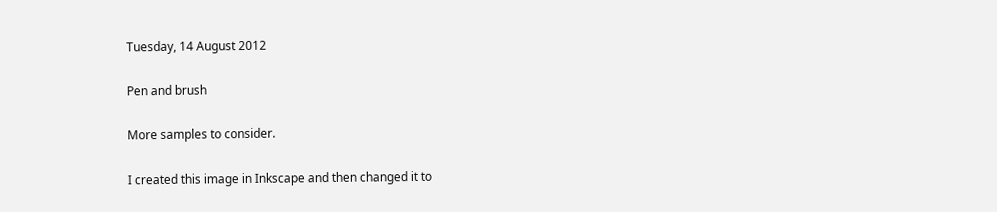Tuesday, 14 August 2012

Pen and brush

More samples to consider.

I created this image in Inkscape and then changed it to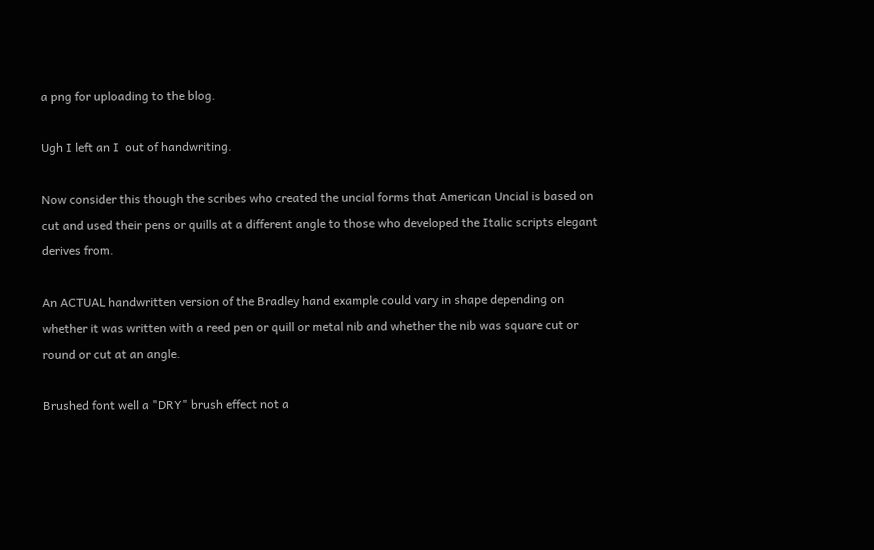a png for uploading to the blog.

Ugh I left an I  out of handwriting.

Now consider this though the scribes who created the uncial forms that American Uncial is based on cut and used their pens or quills at a different angle to those who developed the Italic scripts elegant derives from.

An ACTUAL handwritten version of the Bradley hand example could vary in shape depending on whether it was written with a reed pen or quill or metal nib and whether the nib was square cut or round or cut at an angle.

Brushed font well a "DRY" brush effect not a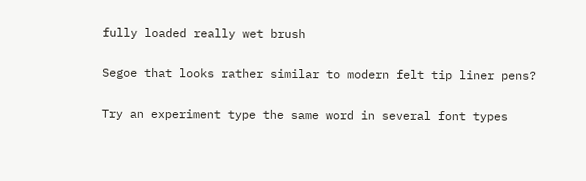fully loaded really wet brush

Segoe that looks rather similar to modern felt tip liner pens?

Try an experiment type the same word in several font types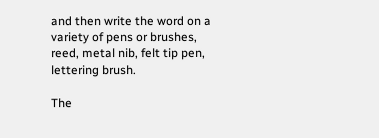and then write the word on a variety of pens or brushes, reed, metal nib, felt tip pen, lettering brush.

The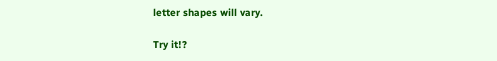letter shapes will vary.

Try it!?